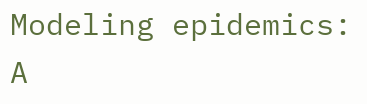Modeling epidemics: A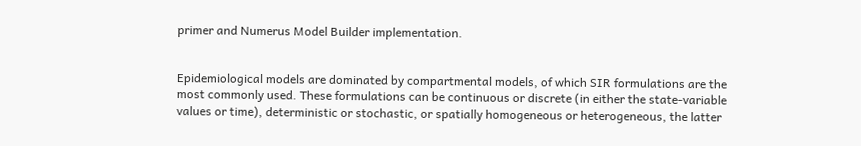primer and Numerus Model Builder implementation.


Epidemiological models are dominated by compartmental models, of which SIR formulations are the most commonly used. These formulations can be continuous or discrete (in either the state-variable values or time), deterministic or stochastic, or spatially homogeneous or heterogeneous, the latter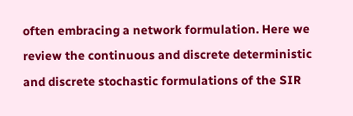often embracing a network formulation. Here we review the continuous and discrete deterministic and discrete stochastic formulations of the SIR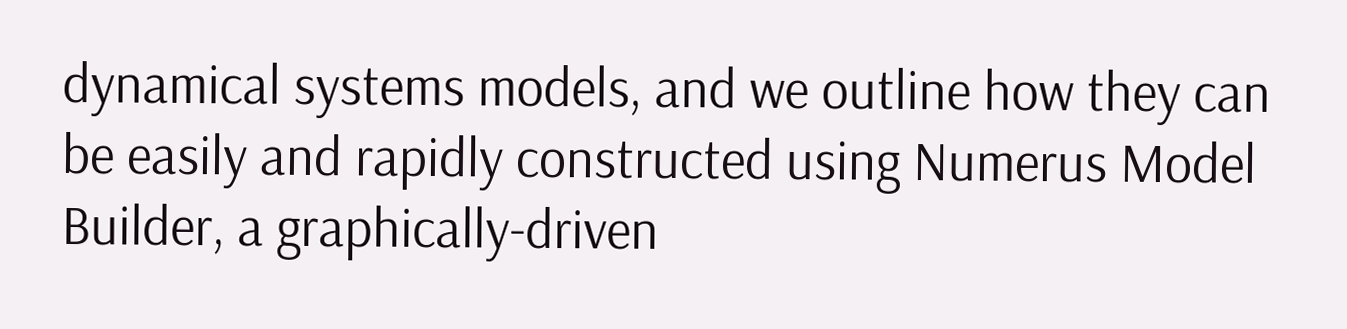dynamical systems models, and we outline how they can be easily and rapidly constructed using Numerus Model Builder, a graphically-driven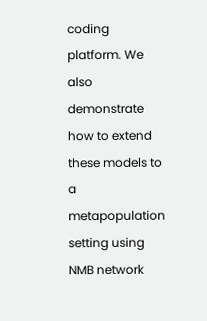coding platform. We also demonstrate how to extend these models to a metapopulation setting using NMB network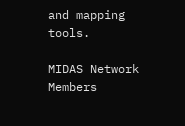and mapping tools.

MIDAS Network Members